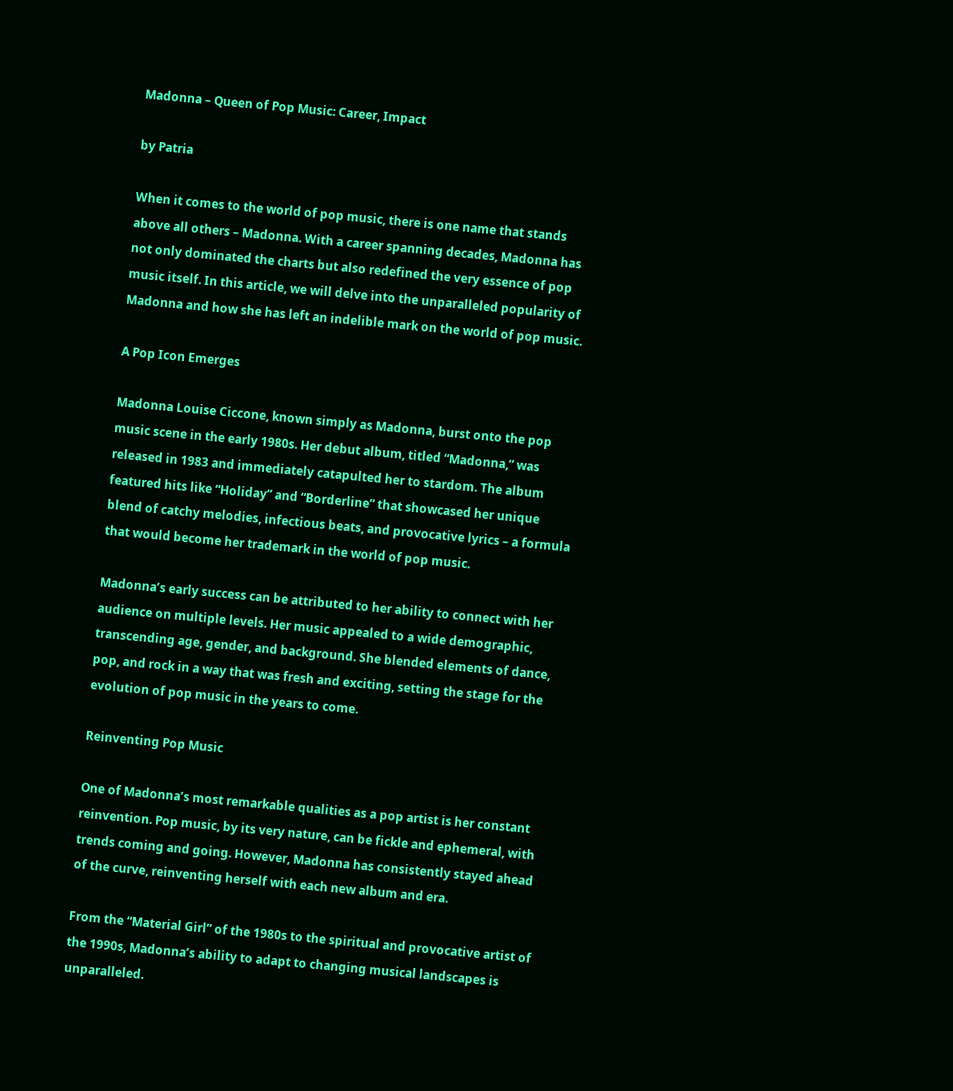Madonna – Queen of Pop Music: Career, Impact

by Patria

When it comes to the world of pop music, there is one name that stands above all others – Madonna. With a career spanning decades, Madonna has not only dominated the charts but also redefined the very essence of pop music itself. In this article, we will delve into the unparalleled popularity of Madonna and how she has left an indelible mark on the world of pop music.

A Pop Icon Emerges

Madonna Louise Ciccone, known simply as Madonna, burst onto the pop music scene in the early 1980s. Her debut album, titled “Madonna,” was released in 1983 and immediately catapulted her to stardom. The album featured hits like “Holiday” and “Borderline” that showcased her unique blend of catchy melodies, infectious beats, and provocative lyrics – a formula that would become her trademark in the world of pop music.

Madonna’s early success can be attributed to her ability to connect with her audience on multiple levels. Her music appealed to a wide demographic, transcending age, gender, and background. She blended elements of dance, pop, and rock in a way that was fresh and exciting, setting the stage for the evolution of pop music in the years to come.

Reinventing Pop Music

One of Madonna’s most remarkable qualities as a pop artist is her constant reinvention. Pop music, by its very nature, can be fickle and ephemeral, with trends coming and going. However, Madonna has consistently stayed ahead of the curve, reinventing herself with each new album and era.

From the “Material Girl” of the 1980s to the spiritual and provocative artist of the 1990s, Madonna’s ability to adapt to changing musical landscapes is unparalleled.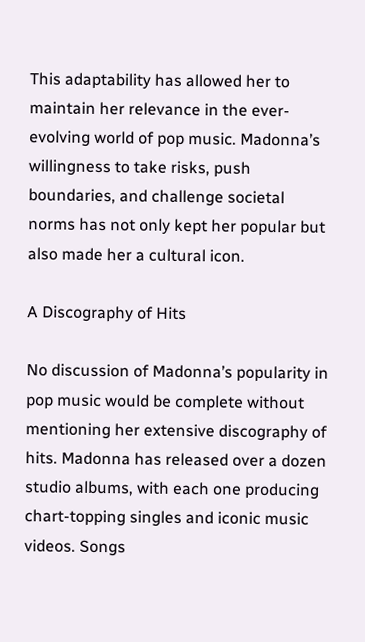This adaptability has allowed her to maintain her relevance in the ever-evolving world of pop music. Madonna’s willingness to take risks, push boundaries, and challenge societal norms has not only kept her popular but also made her a cultural icon.

A Discography of Hits

No discussion of Madonna’s popularity in pop music would be complete without mentioning her extensive discography of hits. Madonna has released over a dozen studio albums, with each one producing chart-topping singles and iconic music videos. Songs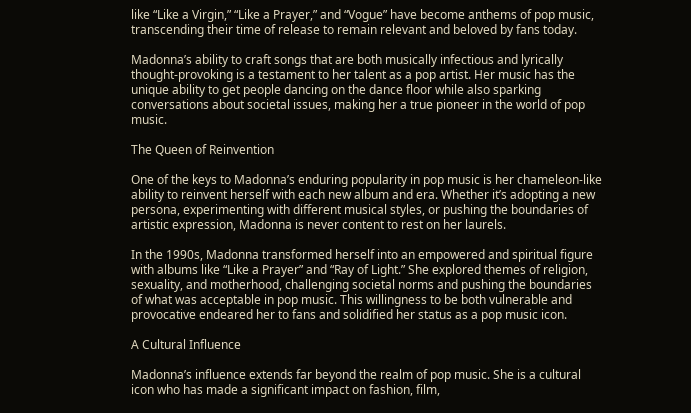like “Like a Virgin,” “Like a Prayer,” and “Vogue” have become anthems of pop music, transcending their time of release to remain relevant and beloved by fans today.

Madonna’s ability to craft songs that are both musically infectious and lyrically thought-provoking is a testament to her talent as a pop artist. Her music has the unique ability to get people dancing on the dance floor while also sparking conversations about societal issues, making her a true pioneer in the world of pop music.

The Queen of Reinvention

One of the keys to Madonna’s enduring popularity in pop music is her chameleon-like ability to reinvent herself with each new album and era. Whether it’s adopting a new persona, experimenting with different musical styles, or pushing the boundaries of artistic expression, Madonna is never content to rest on her laurels.

In the 1990s, Madonna transformed herself into an empowered and spiritual figure with albums like “Like a Prayer” and “Ray of Light.” She explored themes of religion, sexuality, and motherhood, challenging societal norms and pushing the boundaries of what was acceptable in pop music. This willingness to be both vulnerable and provocative endeared her to fans and solidified her status as a pop music icon.

A Cultural Influence

Madonna’s influence extends far beyond the realm of pop music. She is a cultural icon who has made a significant impact on fashion, film,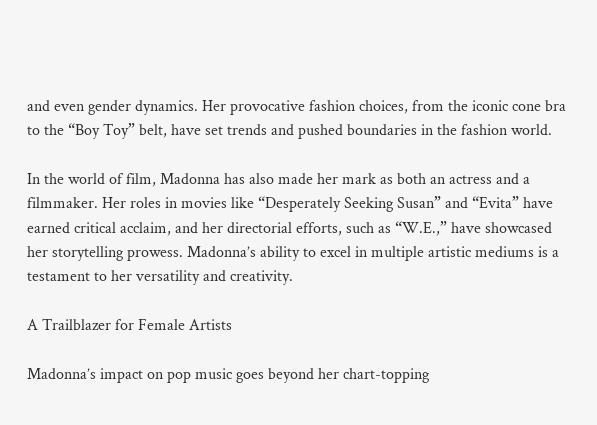and even gender dynamics. Her provocative fashion choices, from the iconic cone bra to the “Boy Toy” belt, have set trends and pushed boundaries in the fashion world.

In the world of film, Madonna has also made her mark as both an actress and a filmmaker. Her roles in movies like “Desperately Seeking Susan” and “Evita” have earned critical acclaim, and her directorial efforts, such as “W.E.,” have showcased her storytelling prowess. Madonna’s ability to excel in multiple artistic mediums is a testament to her versatility and creativity.

A Trailblazer for Female Artists

Madonna’s impact on pop music goes beyond her chart-topping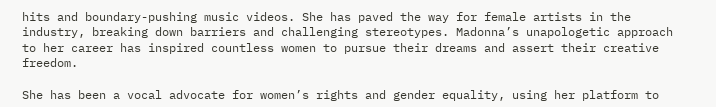hits and boundary-pushing music videos. She has paved the way for female artists in the industry, breaking down barriers and challenging stereotypes. Madonna’s unapologetic approach to her career has inspired countless women to pursue their dreams and assert their creative freedom.

She has been a vocal advocate for women’s rights and gender equality, using her platform to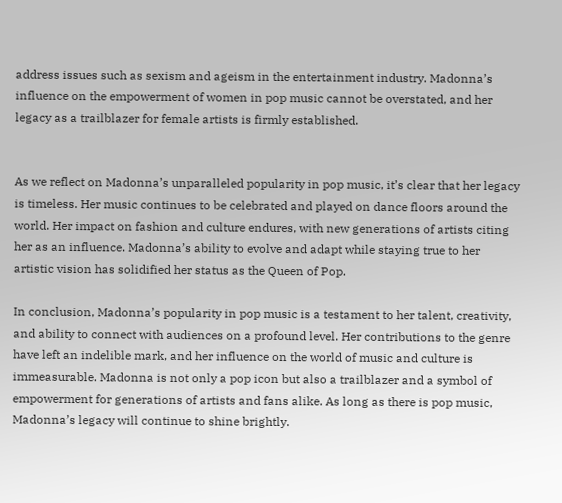address issues such as sexism and ageism in the entertainment industry. Madonna’s influence on the empowerment of women in pop music cannot be overstated, and her legacy as a trailblazer for female artists is firmly established.


As we reflect on Madonna’s unparalleled popularity in pop music, it’s clear that her legacy is timeless. Her music continues to be celebrated and played on dance floors around the world. Her impact on fashion and culture endures, with new generations of artists citing her as an influence. Madonna’s ability to evolve and adapt while staying true to her artistic vision has solidified her status as the Queen of Pop.

In conclusion, Madonna’s popularity in pop music is a testament to her talent, creativity, and ability to connect with audiences on a profound level. Her contributions to the genre have left an indelible mark, and her influence on the world of music and culture is immeasurable. Madonna is not only a pop icon but also a trailblazer and a symbol of empowerment for generations of artists and fans alike. As long as there is pop music, Madonna’s legacy will continue to shine brightly.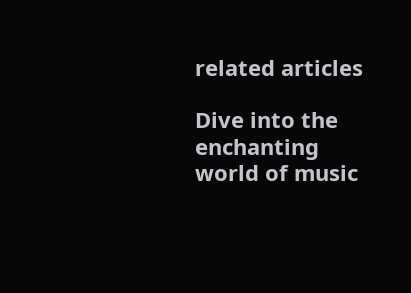related articles

Dive into the enchanting world of music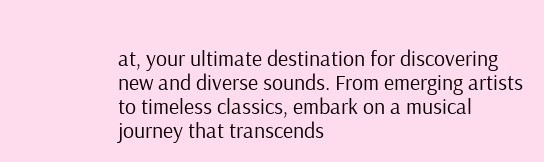at, your ultimate destination for discovering new and diverse sounds. From emerging artists to timeless classics, embark on a musical journey that transcends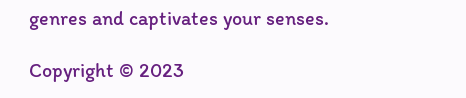genres and captivates your senses.

Copyright © 2023